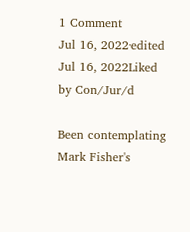1 Comment
Jul 16, 2022·edited Jul 16, 2022Liked by Con/Jur/d

Been contemplating Mark Fisher's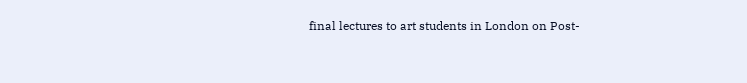final lectures to art students in London on Post-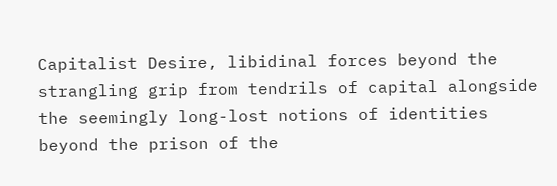Capitalist Desire, libidinal forces beyond the strangling grip from tendrils of capital alongside the seemingly long-lost notions of identities beyond the prison of the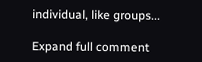individual, like groups...

Expand full comment